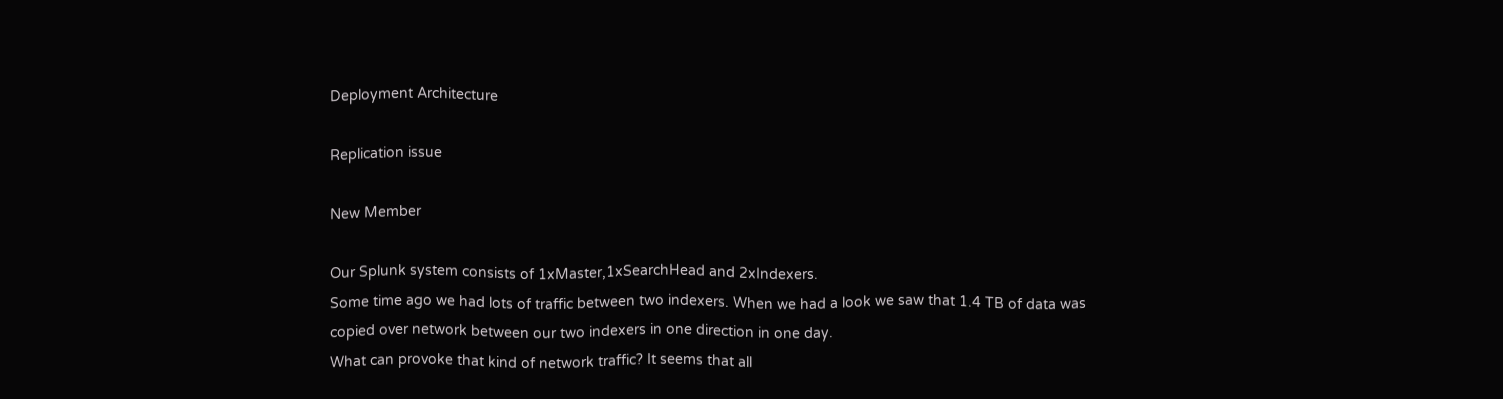Deployment Architecture

Replication issue

New Member

Our Splunk system consists of 1xMaster,1xSearchHead and 2xIndexers.
Some time ago we had lots of traffic between two indexers. When we had a look we saw that 1.4 TB of data was copied over network between our two indexers in one direction in one day.
What can provoke that kind of network traffic? It seems that all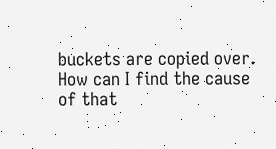buckets are copied over.
How can I find the cause of that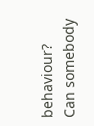behaviour?
Can somebody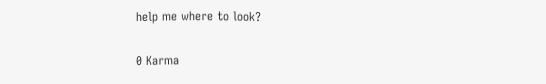help me where to look?

0 Karma